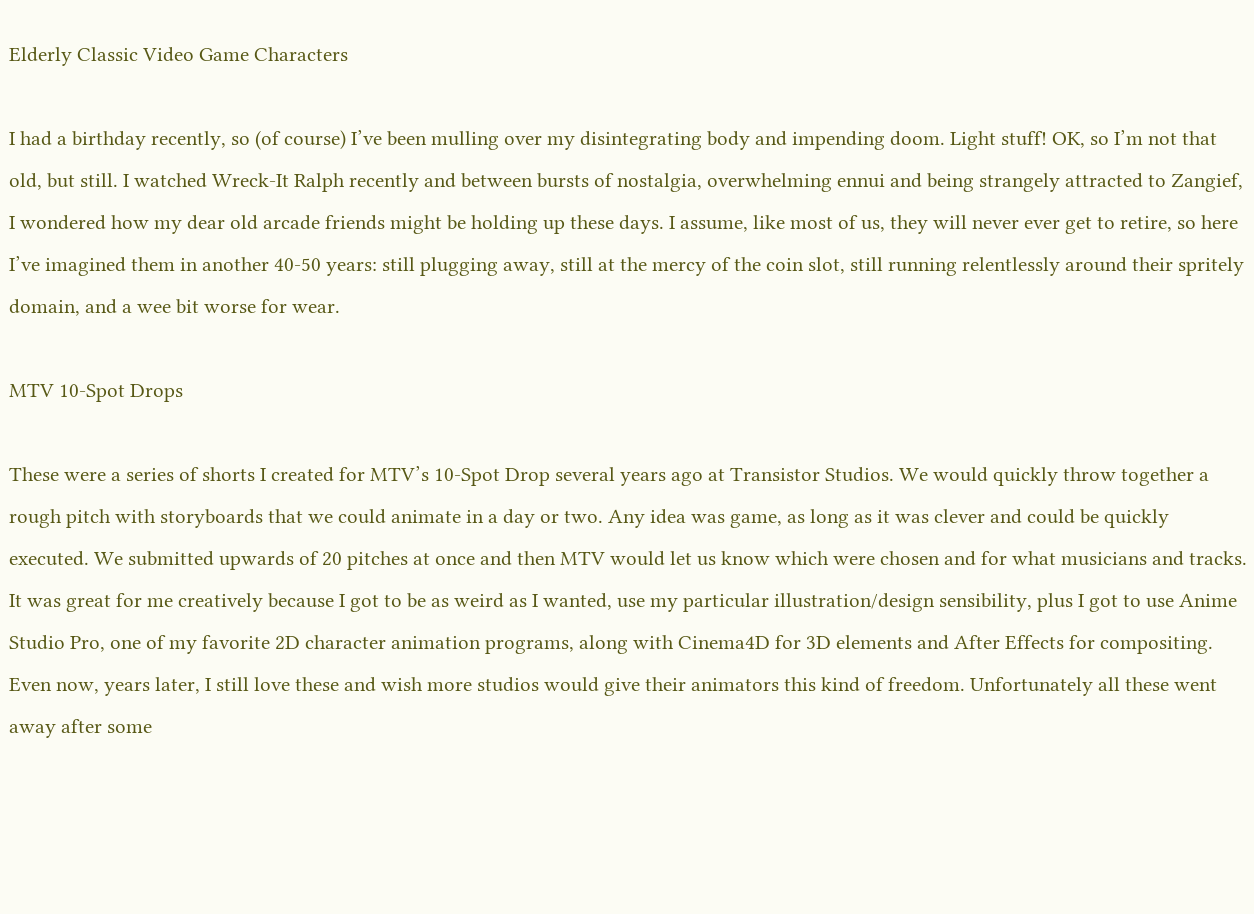Elderly Classic Video Game Characters

I had a birthday recently, so (of course) I’ve been mulling over my disintegrating body and impending doom. Light stuff! OK, so I’m not that old, but still. I watched Wreck-It Ralph recently and between bursts of nostalgia, overwhelming ennui and being strangely attracted to Zangief, I wondered how my dear old arcade friends might be holding up these days. I assume, like most of us, they will never ever get to retire, so here I’ve imagined them in another 40-50 years: still plugging away, still at the mercy of the coin slot, still running relentlessly around their spritely domain, and a wee bit worse for wear.

MTV 10-Spot Drops

These were a series of shorts I created for MTV’s 10-Spot Drop several years ago at Transistor Studios. We would quickly throw together a rough pitch with storyboards that we could animate in a day or two. Any idea was game, as long as it was clever and could be quickly executed. We submitted upwards of 20 pitches at once and then MTV would let us know which were chosen and for what musicians and tracks. It was great for me creatively because I got to be as weird as I wanted, use my particular illustration/design sensibility, plus I got to use Anime Studio Pro, one of my favorite 2D character animation programs, along with Cinema4D for 3D elements and After Effects for compositing. Even now, years later, I still love these and wish more studios would give their animators this kind of freedom. Unfortunately all these went away after some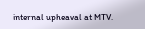internal upheaval at MTV.